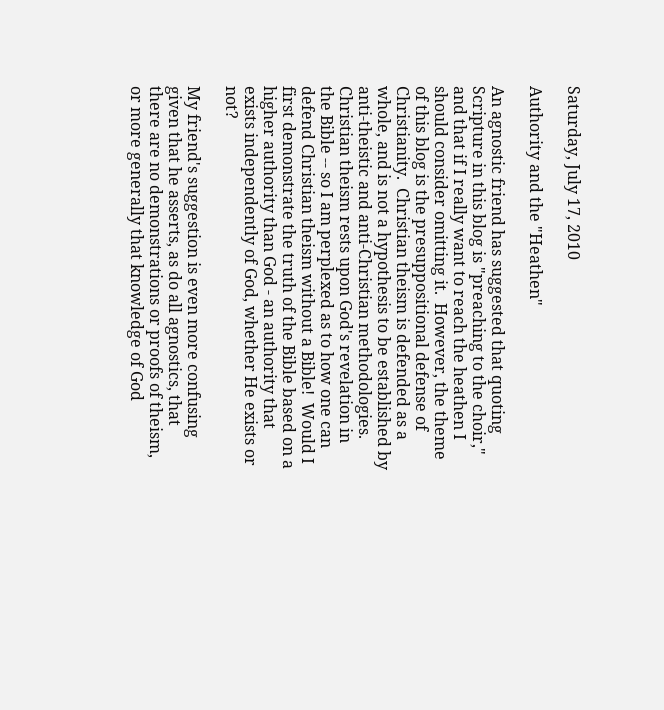Saturday, July 17, 2010

Authority and the "Heathen"

An agnostic friend has suggested that quoting Scripture in this blog is "preaching to the choir," and that if I really want to reach the heathen I should consider omitting it.  However, the theme of this blog is the presuppositional defense of Christianity.  Christian theism is defended as a whole, and is not a hypothesis to be established by anti-theistic and anti-Christian methodologies. Christian theism rests upon God's revelation in the Bible -- so I am perplexed as to how one can defend Christian theism without a Bible!  Would I first demonstrate the truth of the Bible based on a higher authority than God - an authority that exists independently of God, whether He exists or not?

My friend's suggestion is even more confusing given that he asserts, as do all agnostics, that there are no demonstrations or proofs of theism, or more generally that knowledge of God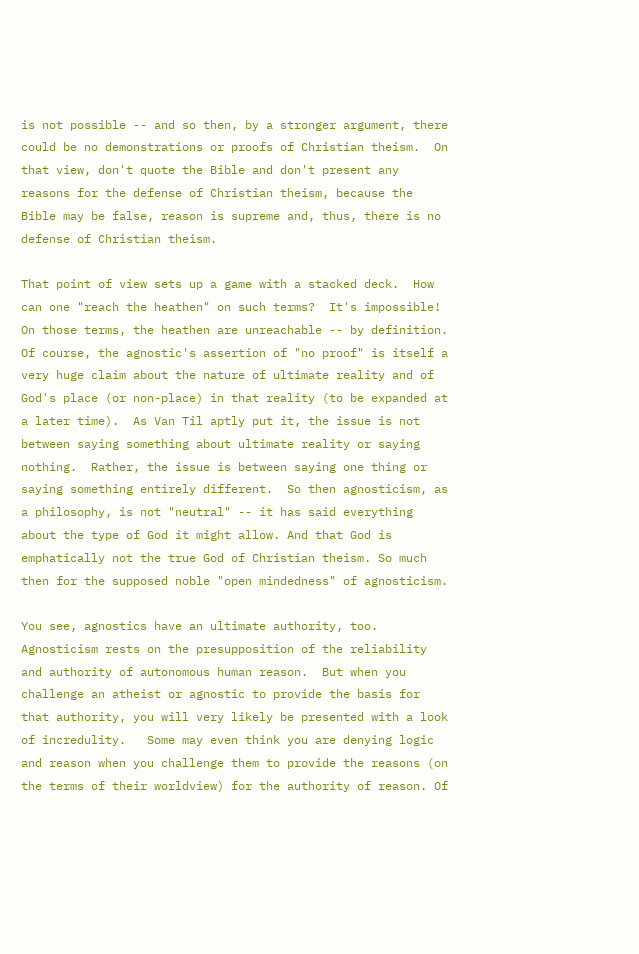is not possible -- and so then, by a stronger argument, there could be no demonstrations or proofs of Christian theism.  On that view, don't quote the Bible and don't present any reasons for the defense of Christian theism, because the Bible may be false, reason is supreme and, thus, there is no defense of Christian theism.

That point of view sets up a game with a stacked deck.  How can one "reach the heathen" on such terms?  It's impossible!  On those terms, the heathen are unreachable -- by definition. Of course, the agnostic's assertion of "no proof" is itself a very huge claim about the nature of ultimate reality and of God's place (or non-place) in that reality (to be expanded at a later time).  As Van Til aptly put it, the issue is not between saying something about ultimate reality or saying nothing.  Rather, the issue is between saying one thing or saying something entirely different.  So then agnosticism, as a philosophy, is not "neutral" -- it has said everything about the type of God it might allow. And that God is emphatically not the true God of Christian theism. So much then for the supposed noble "open mindedness" of agnosticism.

You see, agnostics have an ultimate authority, too.  Agnosticism rests on the presupposition of the reliability and authority of autonomous human reason.  But when you challenge an atheist or agnostic to provide the basis for that authority, you will very likely be presented with a look of incredulity.   Some may even think you are denying logic and reason when you challenge them to provide the reasons (on the terms of their worldview) for the authority of reason. Of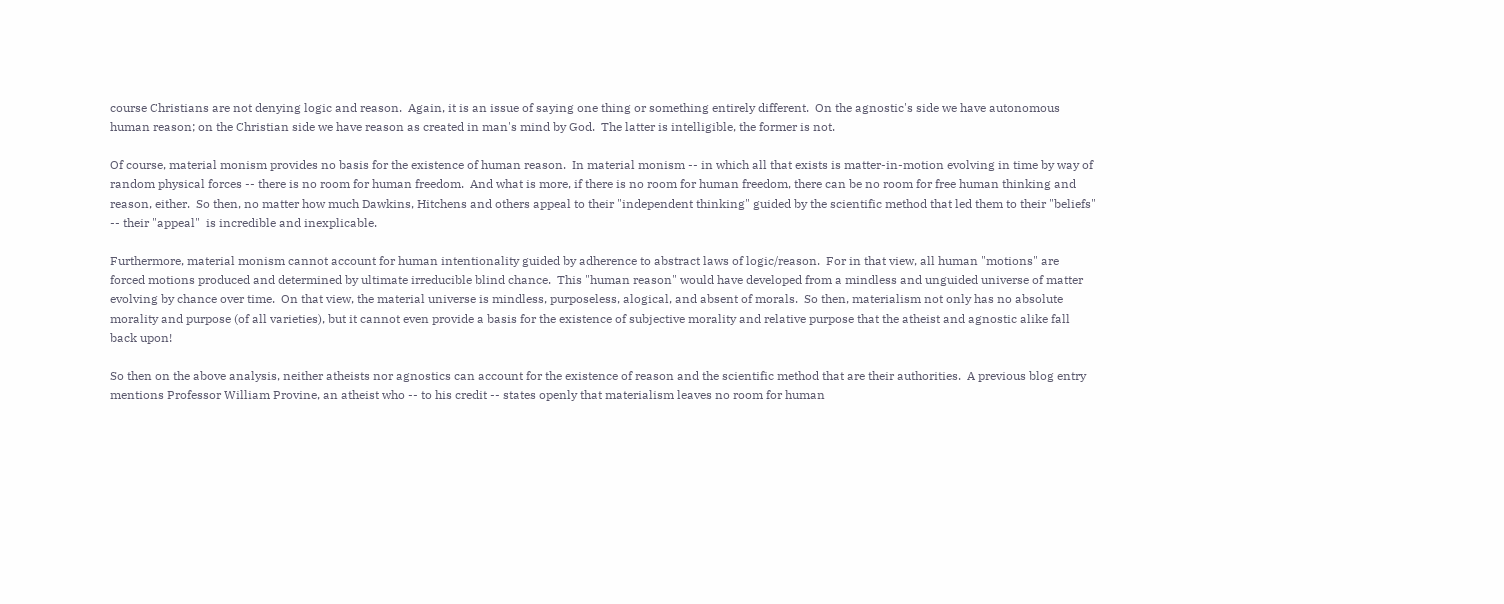course Christians are not denying logic and reason.  Again, it is an issue of saying one thing or something entirely different.  On the agnostic's side we have autonomous human reason; on the Christian side we have reason as created in man's mind by God.  The latter is intelligible, the former is not.

Of course, material monism provides no basis for the existence of human reason.  In material monism -- in which all that exists is matter-in-motion evolving in time by way of random physical forces -- there is no room for human freedom.  And what is more, if there is no room for human freedom, there can be no room for free human thinking and reason, either.  So then, no matter how much Dawkins, Hitchens and others appeal to their "independent thinking" guided by the scientific method that led them to their "beliefs"  -- their "appeal"  is incredible and inexplicable.

Furthermore, material monism cannot account for human intentionality guided by adherence to abstract laws of logic/reason.  For in that view, all human "motions" are forced motions produced and determined by ultimate irreducible blind chance.  This "human reason" would have developed from a mindless and unguided universe of matter evolving by chance over time.  On that view, the material universe is mindless, purposeless, alogical, and absent of morals.  So then, materialism not only has no absolute morality and purpose (of all varieties), but it cannot even provide a basis for the existence of subjective morality and relative purpose that the atheist and agnostic alike fall back upon!

So then on the above analysis, neither atheists nor agnostics can account for the existence of reason and the scientific method that are their authorities.  A previous blog entry mentions Professor William Provine, an atheist who -- to his credit -- states openly that materialism leaves no room for human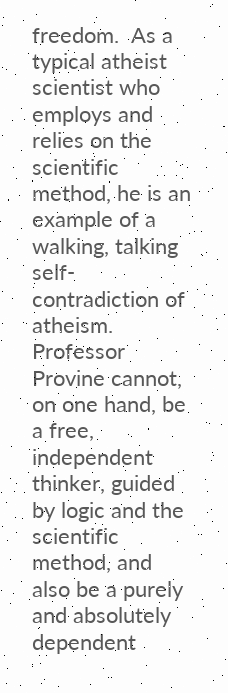freedom.  As a typical atheist scientist who employs and  relies on the scientific method, he is an example of a walking, talking self-contradiction of atheism.  Professor Provine cannot, on one hand, be a free, independent thinker, guided by logic and the scientific method, and also be a purely and absolutely dependent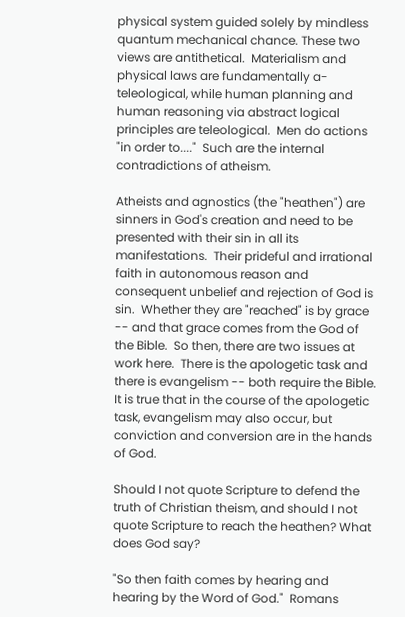physical system guided solely by mindless quantum mechanical chance. These two views are antithetical.  Materialism and physical laws are fundamentally a-teleological, while human planning and human reasoning via abstract logical principles are teleological.  Men do actions "in order to...."  Such are the internal contradictions of atheism.

Atheists and agnostics (the "heathen") are sinners in God's creation and need to be presented with their sin in all its manifestations.  Their prideful and irrational faith in autonomous reason and consequent unbelief and rejection of God is sin.  Whether they are "reached" is by grace -- and that grace comes from the God of the Bible.  So then, there are two issues at work here.  There is the apologetic task and there is evangelism -- both require the Bible.  It is true that in the course of the apologetic task, evangelism may also occur, but conviction and conversion are in the hands of God.

Should I not quote Scripture to defend the truth of Christian theism, and should I not quote Scripture to reach the heathen? What does God say?

"So then faith comes by hearing and hearing by the Word of God."  Romans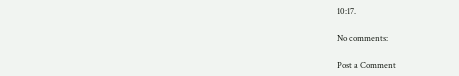10:17.

No comments:

Post a Comment